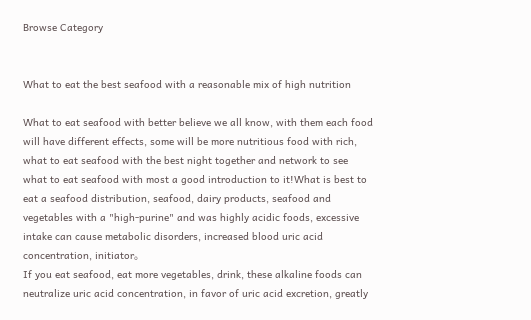Browse Category


What to eat the best seafood with a reasonable mix of high nutrition

What to eat seafood with better believe we all know, with them each food will have different effects, some will be more nutritious food with rich, what to eat seafood with the best night together and network to see what to eat seafood with most a good introduction to it!What is best to eat a seafood distribution, seafood, dairy products, seafood and vegetables with a "high-purine" and was highly acidic foods, excessive intake can cause metabolic disorders, increased blood uric acid concentration, initiator。
If you eat seafood, eat more vegetables, drink, these alkaline foods can neutralize uric acid concentration, in favor of uric acid excretion, greatly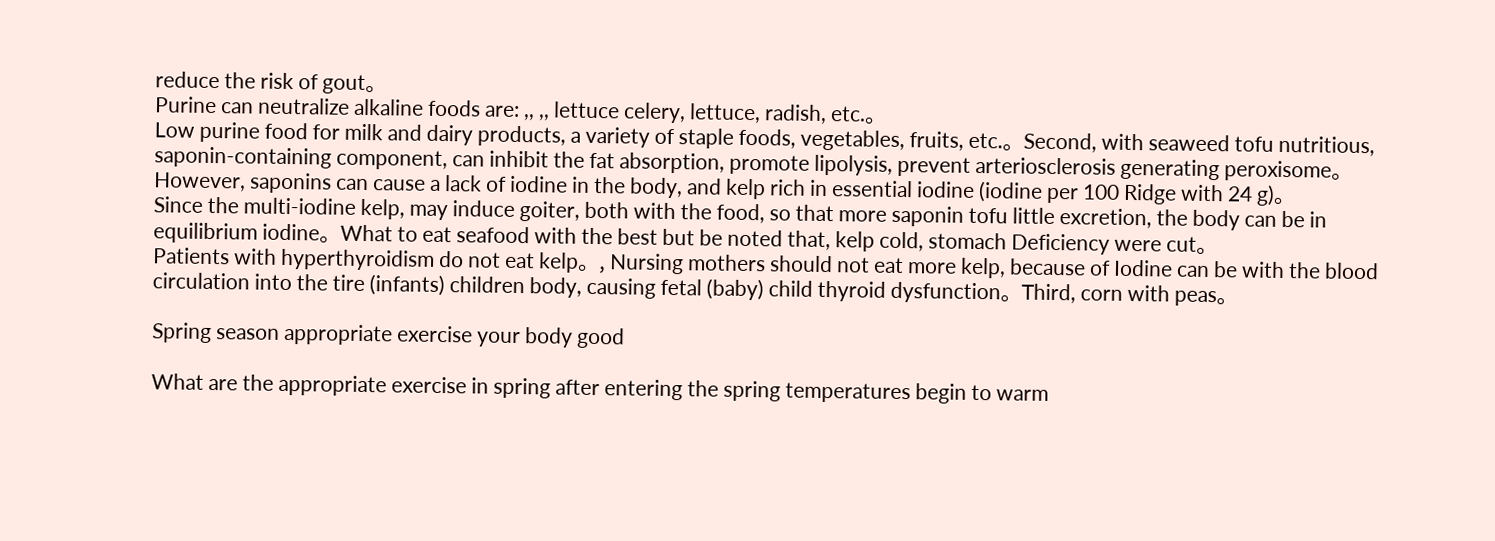reduce the risk of gout。
Purine can neutralize alkaline foods are: ,, ,, lettuce celery, lettuce, radish, etc.。
Low purine food for milk and dairy products, a variety of staple foods, vegetables, fruits, etc.。Second, with seaweed tofu nutritious, saponin-containing component, can inhibit the fat absorption, promote lipolysis, prevent arteriosclerosis generating peroxisome。
However, saponins can cause a lack of iodine in the body, and kelp rich in essential iodine (iodine per 100 Ridge with 24 g)。
Since the multi-iodine kelp, may induce goiter, both with the food, so that more saponin tofu little excretion, the body can be in equilibrium iodine。What to eat seafood with the best but be noted that, kelp cold, stomach Deficiency were cut。
Patients with hyperthyroidism do not eat kelp。, Nursing mothers should not eat more kelp, because of Iodine can be with the blood circulation into the tire (infants) children body, causing fetal (baby) child thyroid dysfunction。Third, corn with peas。

Spring season appropriate exercise your body good

What are the appropriate exercise in spring after entering the spring temperatures begin to warm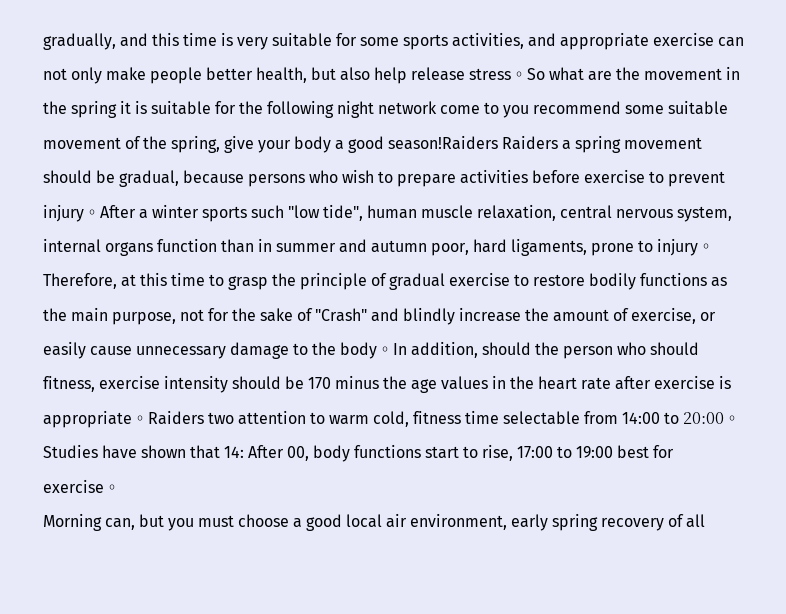gradually, and this time is very suitable for some sports activities, and appropriate exercise can not only make people better health, but also help release stress。So what are the movement in the spring it is suitable for the following night network come to you recommend some suitable movement of the spring, give your body a good season!Raiders Raiders a spring movement should be gradual, because persons who wish to prepare activities before exercise to prevent injury。After a winter sports such "low tide", human muscle relaxation, central nervous system, internal organs function than in summer and autumn poor, hard ligaments, prone to injury。Therefore, at this time to grasp the principle of gradual exercise to restore bodily functions as the main purpose, not for the sake of "Crash" and blindly increase the amount of exercise, or easily cause unnecessary damage to the body。In addition, should the person who should fitness, exercise intensity should be 170 minus the age values in the heart rate after exercise is appropriate。Raiders two attention to warm cold, fitness time selectable from 14:00 to 20:00。Studies have shown that 14: After 00, body functions start to rise, 17:00 to 19:00 best for exercise。
Morning can, but you must choose a good local air environment, early spring recovery of all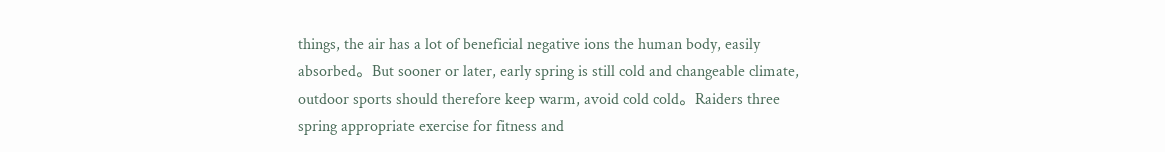things, the air has a lot of beneficial negative ions the human body, easily absorbed。But sooner or later, early spring is still cold and changeable climate, outdoor sports should therefore keep warm, avoid cold cold。Raiders three spring appropriate exercise for fitness and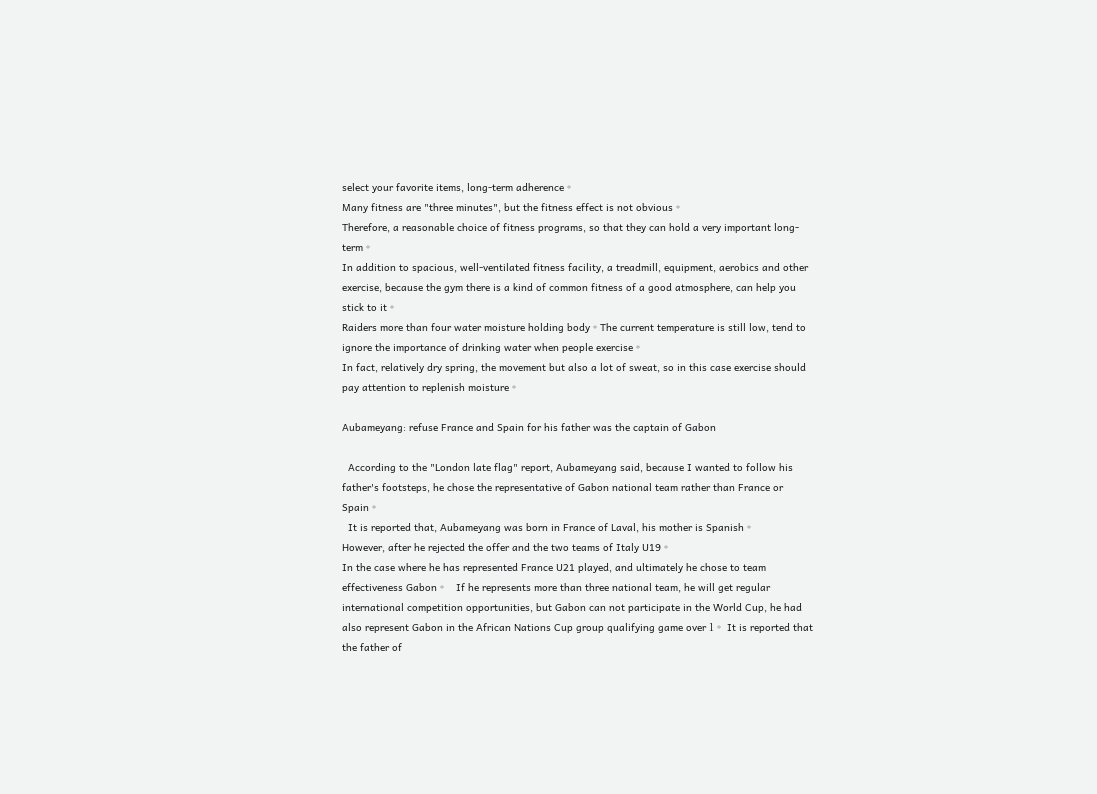select your favorite items, long-term adherence。
Many fitness are "three minutes", but the fitness effect is not obvious。
Therefore, a reasonable choice of fitness programs, so that they can hold a very important long-term。
In addition to spacious, well-ventilated fitness facility, a treadmill, equipment, aerobics and other exercise, because the gym there is a kind of common fitness of a good atmosphere, can help you stick to it。
Raiders more than four water moisture holding body。The current temperature is still low, tend to ignore the importance of drinking water when people exercise。
In fact, relatively dry spring, the movement but also a lot of sweat, so in this case exercise should pay attention to replenish moisture。

Aubameyang: refuse France and Spain for his father was the captain of Gabon

  According to the "London late flag" report, Aubameyang said, because I wanted to follow his father's footsteps, he chose the representative of Gabon national team rather than France or Spain。
  It is reported that, Aubameyang was born in France of Laval, his mother is Spanish。
However, after he rejected the offer and the two teams of Italy U19。
In the case where he has represented France U21 played, and ultimately he chose to team effectiveness Gabon。   If he represents more than three national team, he will get regular international competition opportunities, but Gabon can not participate in the World Cup, he had also represent Gabon in the African Nations Cup group qualifying game over 1。 It is reported that the father of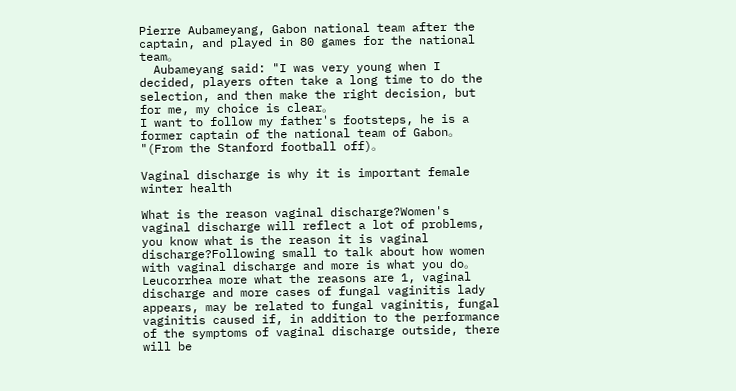Pierre Aubameyang, Gabon national team after the captain, and played in 80 games for the national team。
  Aubameyang said: "I was very young when I decided, players often take a long time to do the selection, and then make the right decision, but for me, my choice is clear。
I want to follow my father's footsteps, he is a former captain of the national team of Gabon。 "(From the Stanford football off)。

Vaginal discharge is why it is important female winter health

What is the reason vaginal discharge?Women's vaginal discharge will reflect a lot of problems, you know what is the reason it is vaginal discharge?Following small to talk about how women with vaginal discharge and more is what you do。 Leucorrhea more what the reasons are 1, vaginal discharge and more cases of fungal vaginitis lady appears, may be related to fungal vaginitis, fungal vaginitis caused if, in addition to the performance of the symptoms of vaginal discharge outside, there will be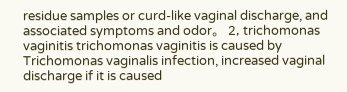residue samples or curd-like vaginal discharge, and associated symptoms and odor。 2, trichomonas vaginitis trichomonas vaginitis is caused by Trichomonas vaginalis infection, increased vaginal discharge if it is caused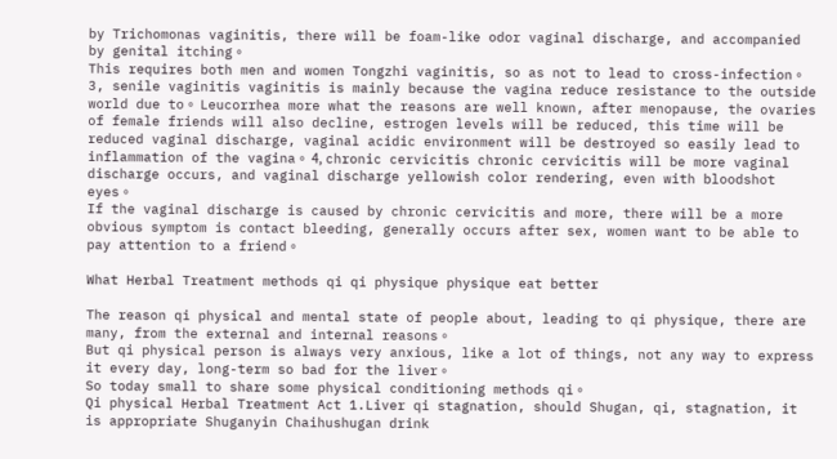by Trichomonas vaginitis, there will be foam-like odor vaginal discharge, and accompanied by genital itching。
This requires both men and women Tongzhi vaginitis, so as not to lead to cross-infection。 3, senile vaginitis vaginitis is mainly because the vagina reduce resistance to the outside world due to。 Leucorrhea more what the reasons are well known, after menopause, the ovaries of female friends will also decline, estrogen levels will be reduced, this time will be reduced vaginal discharge, vaginal acidic environment will be destroyed so easily lead to inflammation of the vagina。 4, chronic cervicitis chronic cervicitis will be more vaginal discharge occurs, and vaginal discharge yellowish color rendering, even with bloodshot eyes。
If the vaginal discharge is caused by chronic cervicitis and more, there will be a more obvious symptom is contact bleeding, generally occurs after sex, women want to be able to pay attention to a friend。

What Herbal Treatment methods qi qi physique physique eat better

The reason qi physical and mental state of people about, leading to qi physique, there are many, from the external and internal reasons。
But qi physical person is always very anxious, like a lot of things, not any way to express it every day, long-term so bad for the liver。
So today small to share some physical conditioning methods qi。
Qi physical Herbal Treatment Act 1.Liver qi stagnation, should Shugan, qi, stagnation, it is appropriate Shuganyin Chaihushugan drink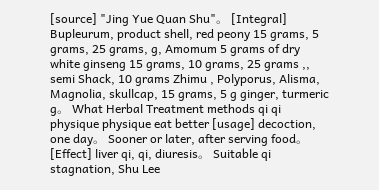[source] "Jing Yue Quan Shu"。 [Integral] Bupleurum, product shell, red peony 15 grams, 5 grams, 25 grams, g, Amomum 5 grams of dry white ginseng 15 grams, 10 grams, 25 grams ,, semi Shack, 10 grams Zhimu , Polyporus, Alisma, Magnolia, skullcap, 15 grams, 5 g ginger, turmeric g。 What Herbal Treatment methods qi qi physique physique eat better [usage] decoction, one day。 Sooner or later, after serving food。 [Effect] liver qi, qi, diuresis。 Suitable qi stagnation, Shu Lee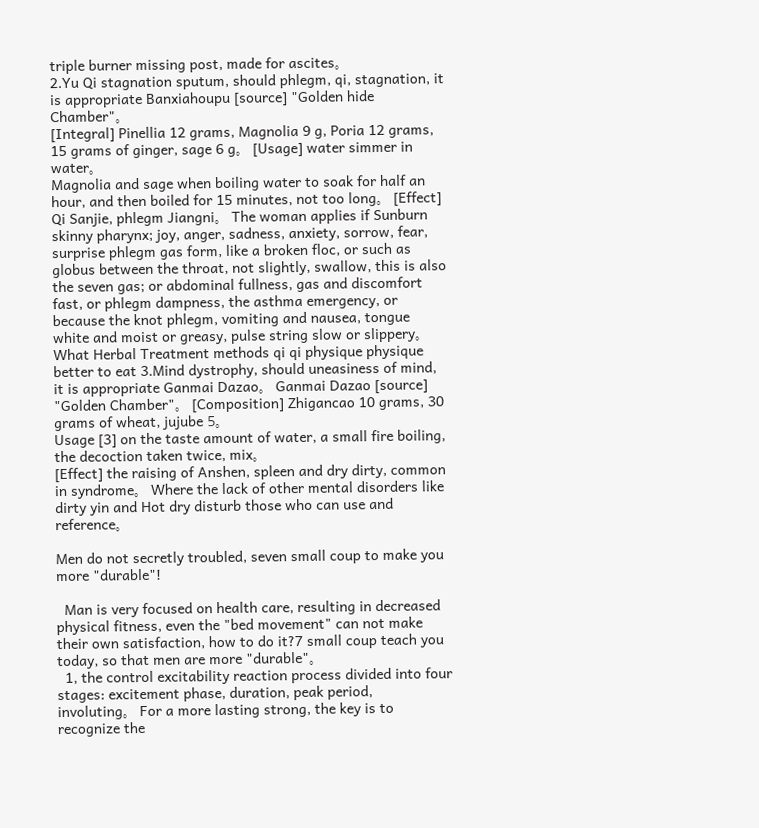triple burner missing post, made for ascites。
2.Yu Qi stagnation sputum, should phlegm, qi, stagnation, it is appropriate Banxiahoupu [source] "Golden hide Chamber"。
[Integral] Pinellia 12 grams, Magnolia 9 g, Poria 12 grams, 15 grams of ginger, sage 6 g。 [Usage] water simmer in water。
Magnolia and sage when boiling water to soak for half an hour, and then boiled for 15 minutes, not too long。 [Effect] Qi Sanjie, phlegm Jiangni。 The woman applies if Sunburn skinny pharynx; joy, anger, sadness, anxiety, sorrow, fear, surprise phlegm gas form, like a broken floc, or such as globus between the throat, not slightly, swallow, this is also the seven gas; or abdominal fullness, gas and discomfort fast, or phlegm dampness, the asthma emergency, or because the knot phlegm, vomiting and nausea, tongue white and moist or greasy, pulse string slow or slippery。 What Herbal Treatment methods qi qi physique physique better to eat 3.Mind dystrophy, should uneasiness of mind, it is appropriate Ganmai Dazao。 Ganmai Dazao [source] "Golden Chamber"。 [Composition] Zhigancao 10 grams, 30 grams of wheat, jujube 5。
Usage [3] on the taste amount of water, a small fire boiling, the decoction taken twice, mix。
[Effect] the raising of Anshen, spleen and dry dirty, common in syndrome。 Where the lack of other mental disorders like dirty yin and Hot dry disturb those who can use and reference。

Men do not secretly troubled, seven small coup to make you more "durable"!

  Man is very focused on health care, resulting in decreased physical fitness, even the "bed movement" can not make their own satisfaction, how to do it?7 small coup teach you today, so that men are more "durable"。
  1, the control excitability reaction process divided into four stages: excitement phase, duration, peak period, involuting。 For a more lasting strong, the key is to recognize the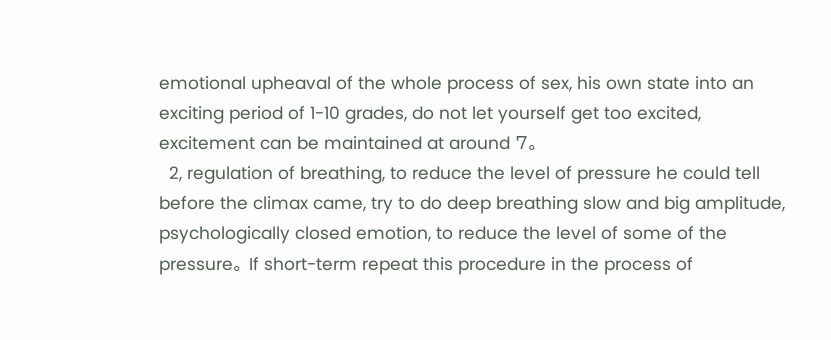emotional upheaval of the whole process of sex, his own state into an exciting period of 1-10 grades, do not let yourself get too excited, excitement can be maintained at around 7。
  2, regulation of breathing, to reduce the level of pressure he could tell before the climax came, try to do deep breathing slow and big amplitude, psychologically closed emotion, to reduce the level of some of the pressure。 If short-term repeat this procedure in the process of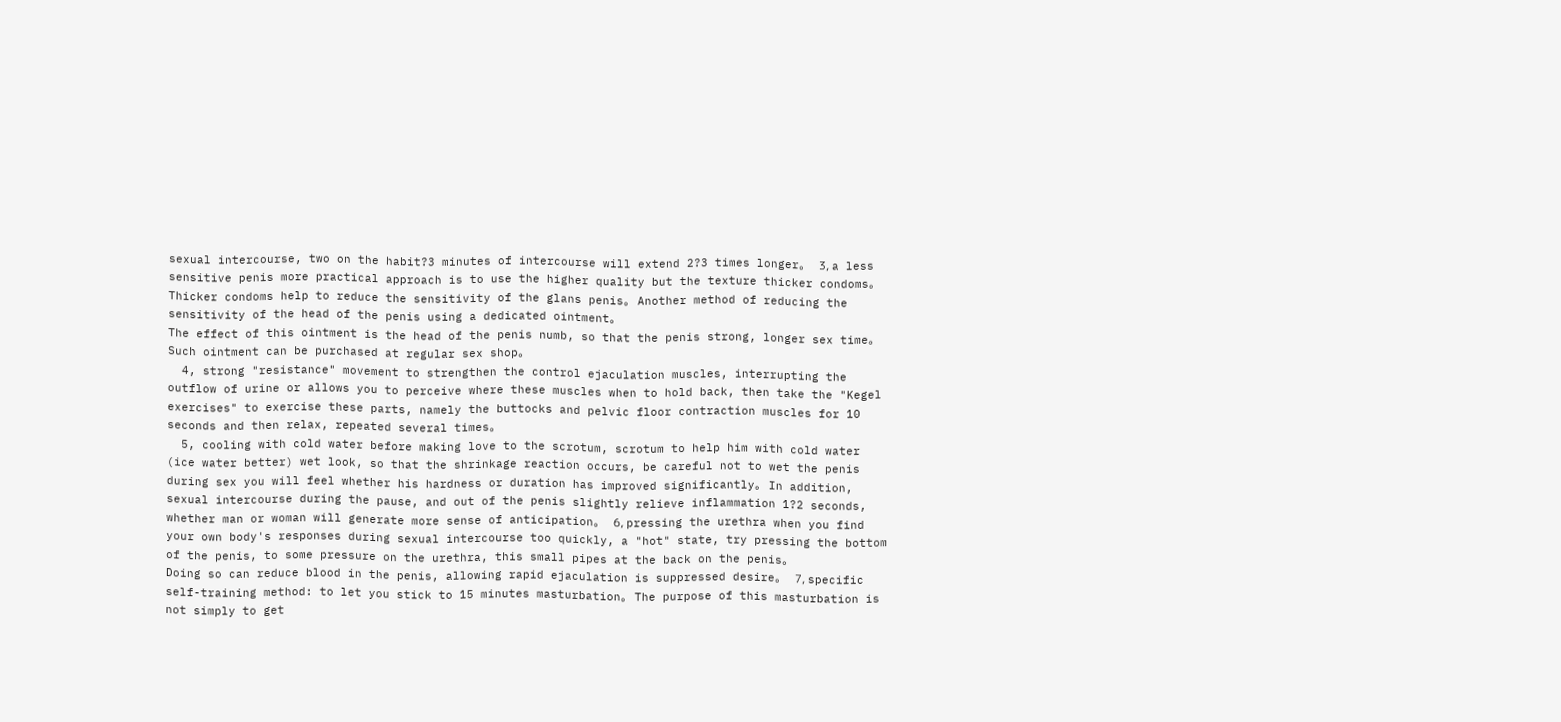sexual intercourse, two on the habit?3 minutes of intercourse will extend 2?3 times longer。   3, a less sensitive penis more practical approach is to use the higher quality but the texture thicker condoms。
Thicker condoms help to reduce the sensitivity of the glans penis。 Another method of reducing the sensitivity of the head of the penis using a dedicated ointment。
The effect of this ointment is the head of the penis numb, so that the penis strong, longer sex time。
Such ointment can be purchased at regular sex shop。
  4, strong "resistance" movement to strengthen the control ejaculation muscles, interrupting the outflow of urine or allows you to perceive where these muscles when to hold back, then take the "Kegel exercises" to exercise these parts, namely the buttocks and pelvic floor contraction muscles for 10 seconds and then relax, repeated several times。
  5, cooling with cold water before making love to the scrotum, scrotum to help him with cold water (ice water better) wet look, so that the shrinkage reaction occurs, be careful not to wet the penis during sex you will feel whether his hardness or duration has improved significantly。 In addition, sexual intercourse during the pause, and out of the penis slightly relieve inflammation 1?2 seconds, whether man or woman will generate more sense of anticipation。   6, pressing the urethra when you find your own body's responses during sexual intercourse too quickly, a "hot" state, try pressing the bottom of the penis, to some pressure on the urethra, this small pipes at the back on the penis。
Doing so can reduce blood in the penis, allowing rapid ejaculation is suppressed desire。   7, specific self-training method: to let you stick to 15 minutes masturbation。 The purpose of this masturbation is not simply to get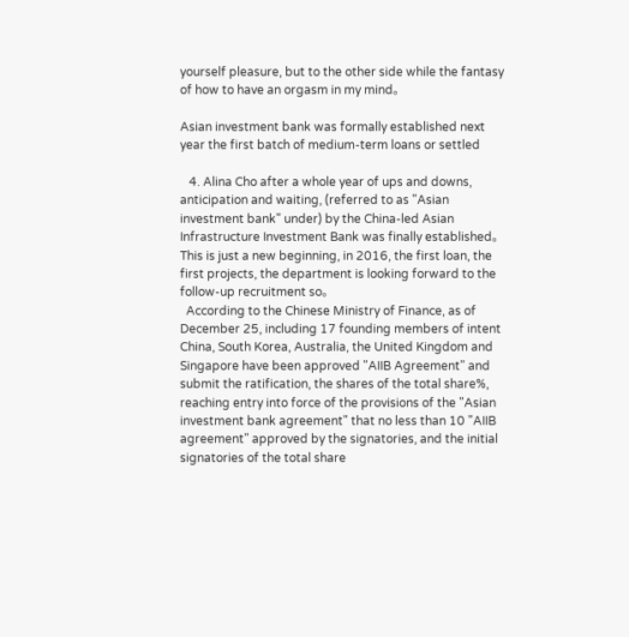yourself pleasure, but to the other side while the fantasy of how to have an orgasm in my mind。

Asian investment bank was formally established next year the first batch of medium-term loans or settled

   4. Alina Cho after a whole year of ups and downs, anticipation and waiting, (referred to as "Asian investment bank" under) by the China-led Asian Infrastructure Investment Bank was finally established。
This is just a new beginning, in 2016, the first loan, the first projects, the department is looking forward to the follow-up recruitment so。
  According to the Chinese Ministry of Finance, as of December 25, including 17 founding members of intent China, South Korea, Australia, the United Kingdom and Singapore have been approved "AIIB Agreement" and submit the ratification, the shares of the total share%, reaching entry into force of the provisions of the "Asian investment bank agreement" that no less than 10 "AIIB agreement" approved by the signatories, and the initial signatories of the total share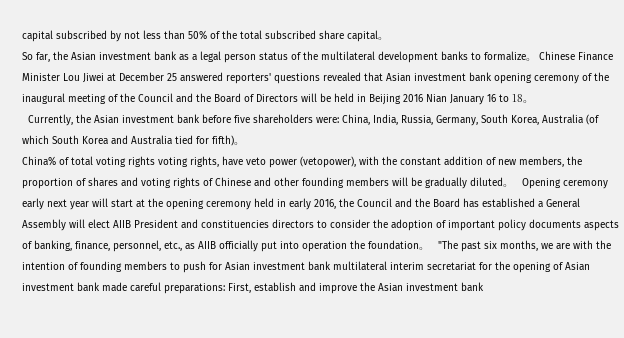capital subscribed by not less than 50% of the total subscribed share capital。
So far, the Asian investment bank as a legal person status of the multilateral development banks to formalize。 Chinese Finance Minister Lou Jiwei at December 25 answered reporters' questions revealed that Asian investment bank opening ceremony of the inaugural meeting of the Council and the Board of Directors will be held in Beijing 2016 Nian January 16 to 18。
  Currently, the Asian investment bank before five shareholders were: China, India, Russia, Germany, South Korea, Australia (of which South Korea and Australia tied for fifth)。
China% of total voting rights voting rights, have veto power (vetopower), with the constant addition of new members, the proportion of shares and voting rights of Chinese and other founding members will be gradually diluted。   Opening ceremony early next year will start at the opening ceremony held in early 2016, the Council and the Board has established a General Assembly will elect AIIB President and constituencies directors to consider the adoption of important policy documents aspects of banking, finance, personnel, etc., as AIIB officially put into operation the foundation。   "The past six months, we are with the intention of founding members to push for Asian investment bank multilateral interim secretariat for the opening of Asian investment bank made careful preparations: First, establish and improve the Asian investment bank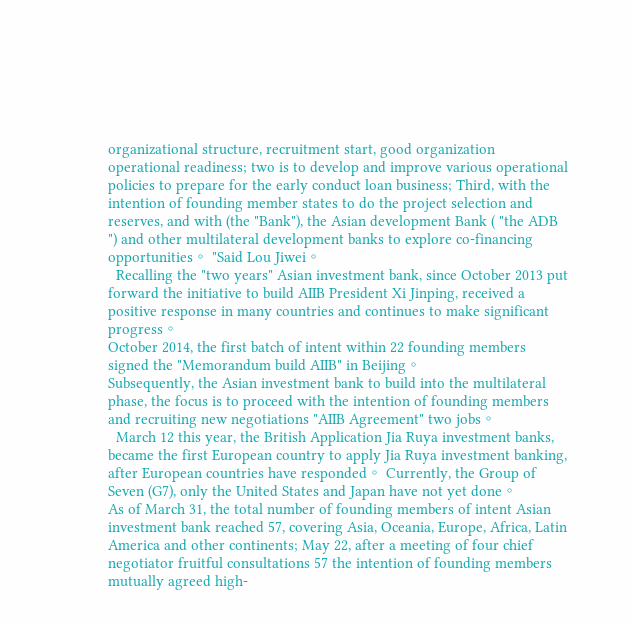organizational structure, recruitment start, good organization operational readiness; two is to develop and improve various operational policies to prepare for the early conduct loan business; Third, with the intention of founding member states to do the project selection and reserves, and with (the "Bank"), the Asian development Bank ( "the ADB ") and other multilateral development banks to explore co-financing opportunities。 "Said Lou Jiwei。
  Recalling the "two years" Asian investment bank, since October 2013 put forward the initiative to build AIIB President Xi Jinping, received a positive response in many countries and continues to make significant progress。
October 2014, the first batch of intent within 22 founding members signed the "Memorandum build AIIB" in Beijing。
Subsequently, the Asian investment bank to build into the multilateral phase, the focus is to proceed with the intention of founding members and recruiting new negotiations "AIIB Agreement" two jobs。
  March 12 this year, the British Application Jia Ruya investment banks, became the first European country to apply Jia Ruya investment banking, after European countries have responded。 Currently, the Group of Seven (G7), only the United States and Japan have not yet done。
As of March 31, the total number of founding members of intent Asian investment bank reached 57, covering Asia, Oceania, Europe, Africa, Latin America and other continents; May 22, after a meeting of four chief negotiator fruitful consultations 57 the intention of founding members mutually agreed high-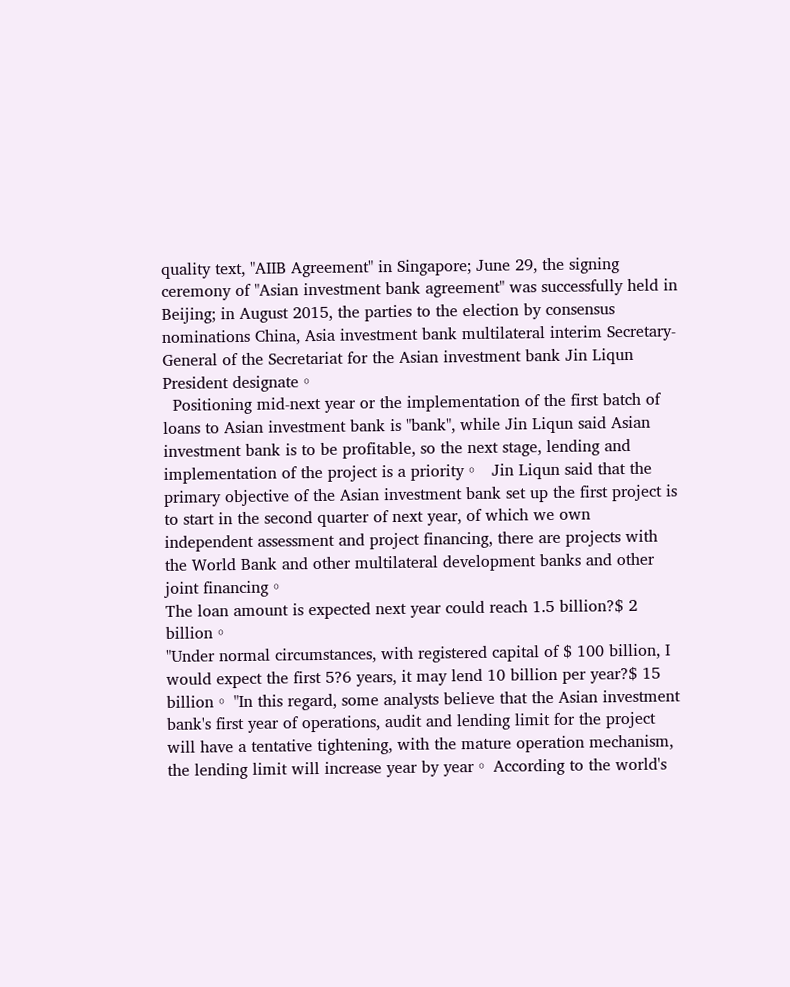quality text, "AIIB Agreement" in Singapore; June 29, the signing ceremony of "Asian investment bank agreement" was successfully held in Beijing; in August 2015, the parties to the election by consensus nominations China, Asia investment bank multilateral interim Secretary-General of the Secretariat for the Asian investment bank Jin Liqun President designate。
  Positioning mid-next year or the implementation of the first batch of loans to Asian investment bank is "bank", while Jin Liqun said Asian investment bank is to be profitable, so the next stage, lending and implementation of the project is a priority。   Jin Liqun said that the primary objective of the Asian investment bank set up the first project is to start in the second quarter of next year, of which we own independent assessment and project financing, there are projects with the World Bank and other multilateral development banks and other joint financing。
The loan amount is expected next year could reach 1.5 billion?$ 2 billion。
"Under normal circumstances, with registered capital of $ 100 billion, I would expect the first 5?6 years, it may lend 10 billion per year?$ 15 billion。 "In this regard, some analysts believe that the Asian investment bank's first year of operations, audit and lending limit for the project will have a tentative tightening, with the mature operation mechanism, the lending limit will increase year by year。 According to the world's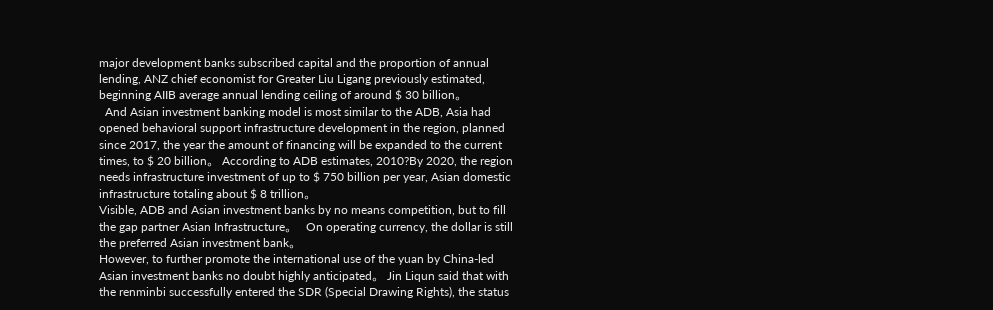major development banks subscribed capital and the proportion of annual lending, ANZ chief economist for Greater Liu Ligang previously estimated, beginning AIIB average annual lending ceiling of around $ 30 billion。
  And Asian investment banking model is most similar to the ADB, Asia had opened behavioral support infrastructure development in the region, planned since 2017, the year the amount of financing will be expanded to the current times, to $ 20 billion。 According to ADB estimates, 2010?By 2020, the region needs infrastructure investment of up to $ 750 billion per year, Asian domestic infrastructure totaling about $ 8 trillion。
Visible, ADB and Asian investment banks by no means competition, but to fill the gap partner Asian Infrastructure。   On operating currency, the dollar is still the preferred Asian investment bank。
However, to further promote the international use of the yuan by China-led Asian investment banks no doubt highly anticipated。 Jin Liqun said that with the renminbi successfully entered the SDR (Special Drawing Rights), the status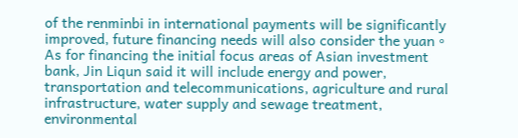of the renminbi in international payments will be significantly improved, future financing needs will also consider the yuan。   As for financing the initial focus areas of Asian investment bank, Jin Liqun said it will include energy and power, transportation and telecommunications, agriculture and rural infrastructure, water supply and sewage treatment, environmental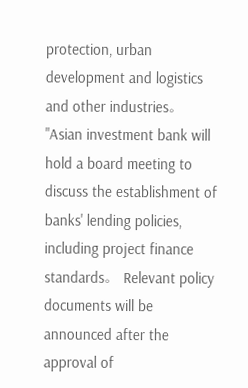protection, urban development and logistics and other industries。 "Asian investment bank will hold a board meeting to discuss the establishment of banks' lending policies, including project finance standards。 Relevant policy documents will be announced after the approval of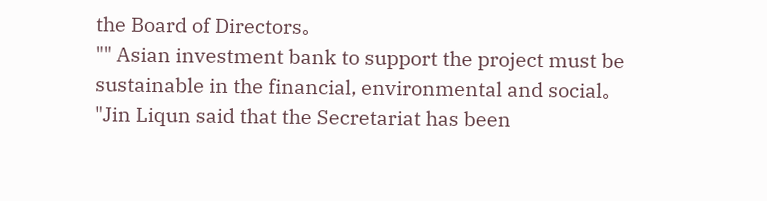the Board of Directors。
"" Asian investment bank to support the project must be sustainable in the financial, environmental and social。 "Jin Liqun said that the Secretariat has been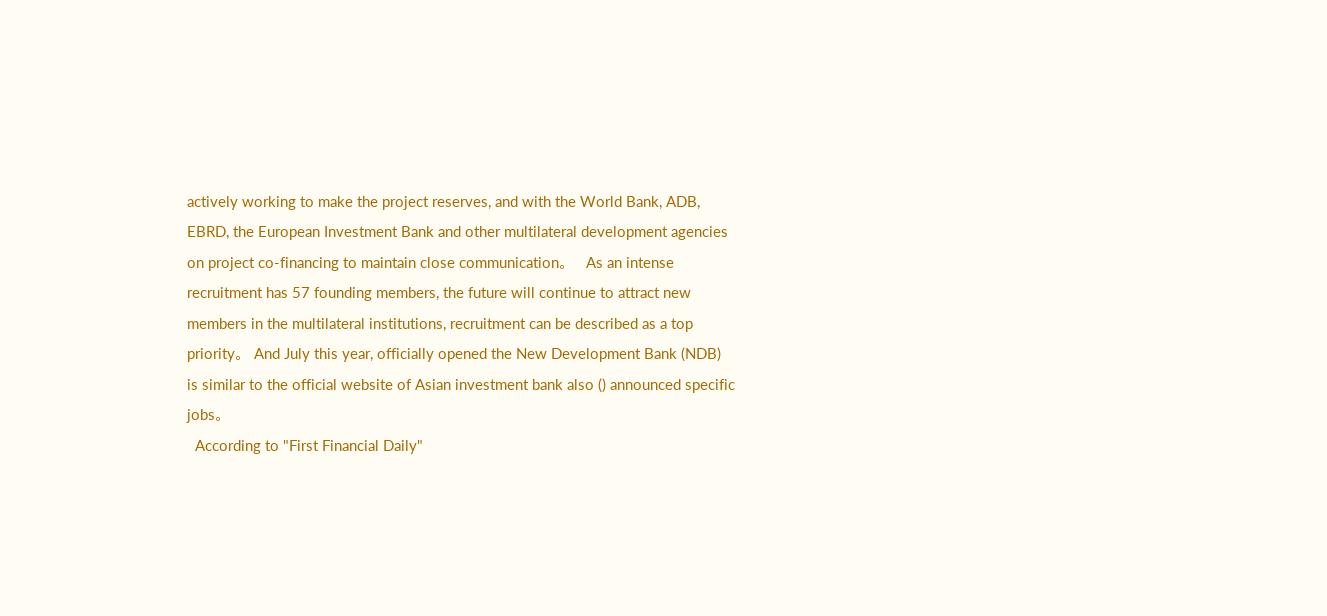actively working to make the project reserves, and with the World Bank, ADB, EBRD, the European Investment Bank and other multilateral development agencies on project co-financing to maintain close communication。   As an intense recruitment has 57 founding members, the future will continue to attract new members in the multilateral institutions, recruitment can be described as a top priority。 And July this year, officially opened the New Development Bank (NDB) is similar to the official website of Asian investment bank also () announced specific jobs。
  According to "First Financial Daily"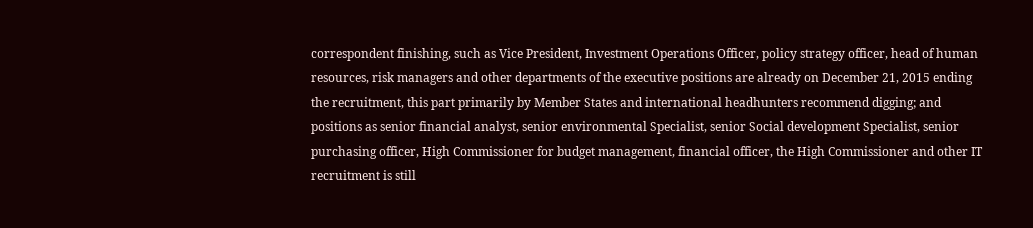correspondent finishing, such as Vice President, Investment Operations Officer, policy strategy officer, head of human resources, risk managers and other departments of the executive positions are already on December 21, 2015 ending the recruitment, this part primarily by Member States and international headhunters recommend digging; and positions as senior financial analyst, senior environmental Specialist, senior Social development Specialist, senior purchasing officer, High Commissioner for budget management, financial officer, the High Commissioner and other IT recruitment is still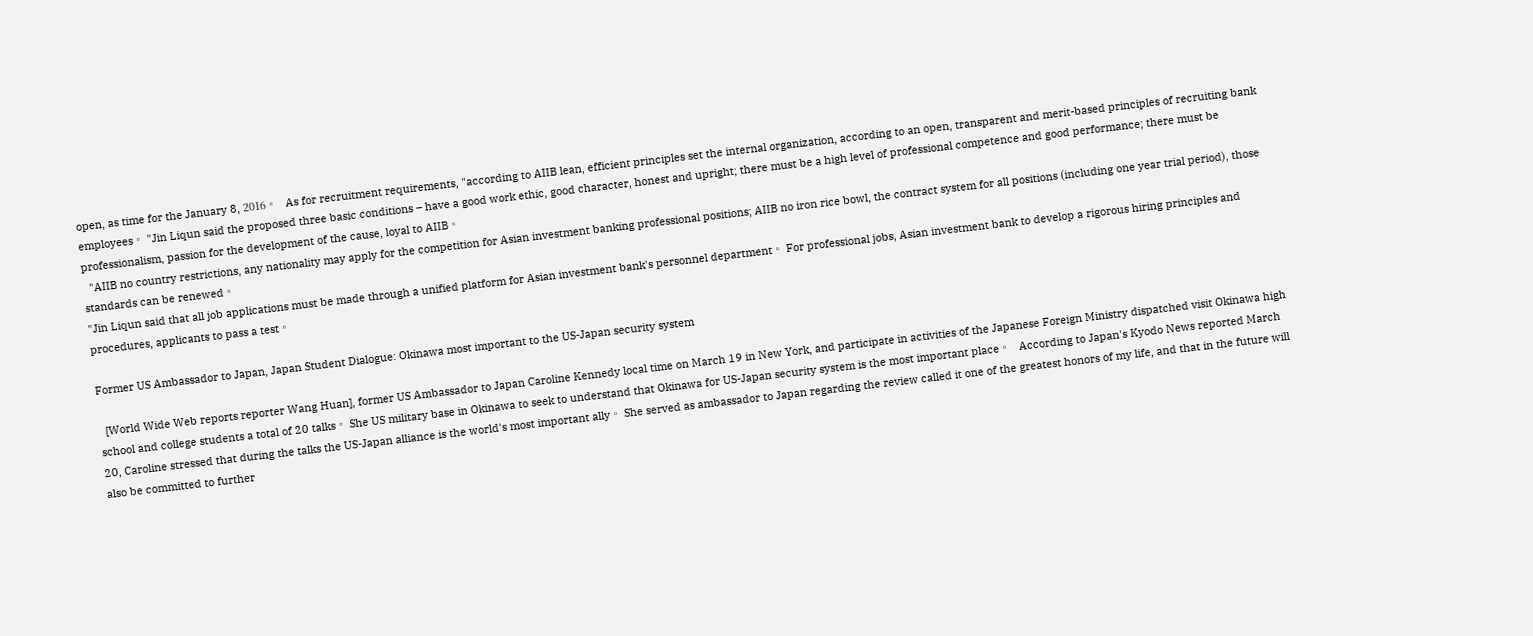open, as time for the January 8, 2016。   As for recruitment requirements, "according to AIIB lean, efficient principles set the internal organization, according to an open, transparent and merit-based principles of recruiting bank employees。 "Jin Liqun said the proposed three basic conditions – have a good work ethic, good character, honest and upright; there must be a high level of professional competence and good performance; there must be professionalism, passion for the development of the cause, loyal to AIIB。
  "AIIB no country restrictions, any nationality may apply for the competition for Asian investment banking professional positions; AIIB no iron rice bowl, the contract system for all positions (including one year trial period), those standards can be renewed。
"Jin Liqun said that all job applications must be made through a unified platform for Asian investment bank's personnel department。 For professional jobs, Asian investment bank to develop a rigorous hiring principles and procedures, applicants to pass a test。

Former US Ambassador to Japan, Japan Student Dialogue: Okinawa most important to the US-Japan security system

  [World Wide Web reports reporter Wang Huan], former US Ambassador to Japan Caroline Kennedy local time on March 19 in New York, and participate in activities of the Japanese Foreign Ministry dispatched visit Okinawa high school and college students a total of 20 talks。 She US military base in Okinawa to seek to understand that Okinawa for US-Japan security system is the most important place。   According to Japan's Kyodo News reported March 20, Caroline stressed that during the talks the US-Japan alliance is the world's most important ally。 She served as ambassador to Japan regarding the review called it one of the greatest honors of my life, and that in the future will also be committed to further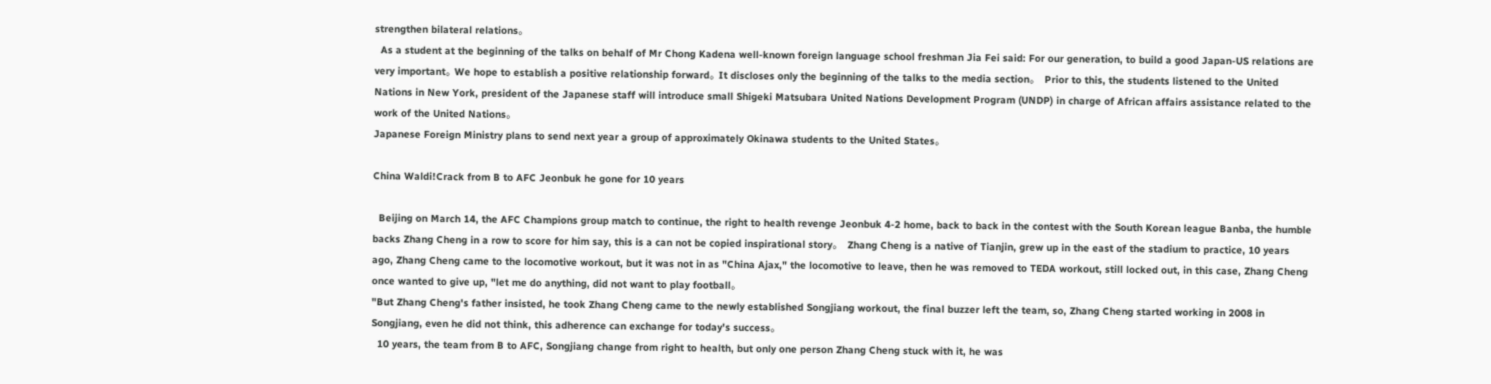strengthen bilateral relations。
  As a student at the beginning of the talks on behalf of Mr Chong Kadena well-known foreign language school freshman Jia Fei said: For our generation, to build a good Japan-US relations are very important。 We hope to establish a positive relationship forward。 It discloses only the beginning of the talks to the media section。   Prior to this, the students listened to the United Nations in New York, president of the Japanese staff will introduce small Shigeki Matsubara United Nations Development Program (UNDP) in charge of African affairs assistance related to the work of the United Nations。
Japanese Foreign Ministry plans to send next year a group of approximately Okinawa students to the United States。

China Waldi!Crack from B to AFC Jeonbuk he gone for 10 years

  Beijing on March 14, the AFC Champions group match to continue, the right to health revenge Jeonbuk 4-2 home, back to back in the contest with the South Korean league Banba, the humble backs Zhang Cheng in a row to score for him say, this is a can not be copied inspirational story。   Zhang Cheng is a native of Tianjin, grew up in the east of the stadium to practice, 10 years ago, Zhang Cheng came to the locomotive workout, but it was not in as "China Ajax," the locomotive to leave, then he was removed to TEDA workout, still locked out, in this case, Zhang Cheng once wanted to give up, "let me do anything, did not want to play football。
"But Zhang Cheng's father insisted, he took Zhang Cheng came to the newly established Songjiang workout, the final buzzer left the team, so, Zhang Cheng started working in 2008 in Songjiang, even he did not think, this adherence can exchange for today's success。
  10 years, the team from B to AFC, Songjiang change from right to health, but only one person Zhang Cheng stuck with it, he was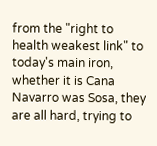from the "right to health weakest link" to today's main iron, whether it is Cana Navarro was Sosa, they are all hard, trying to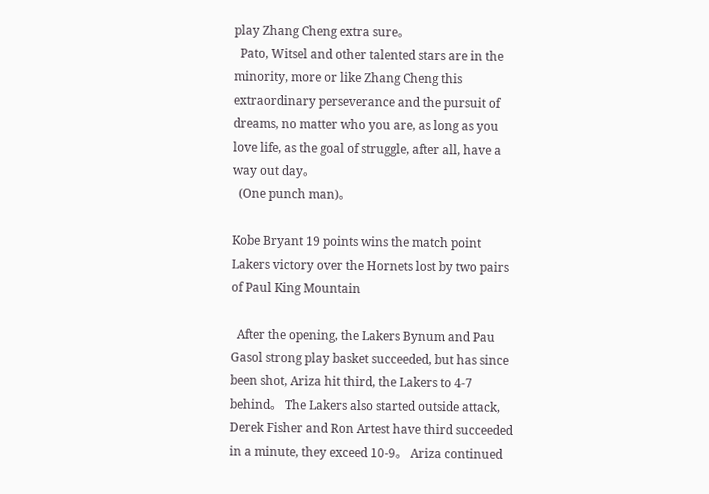play Zhang Cheng extra sure。
  Pato, Witsel and other talented stars are in the minority, more or like Zhang Cheng this extraordinary perseverance and the pursuit of dreams, no matter who you are, as long as you love life, as the goal of struggle, after all, have a way out day。
  (One punch man)。

Kobe Bryant 19 points wins the match point Lakers victory over the Hornets lost by two pairs of Paul King Mountain

  After the opening, the Lakers Bynum and Pau Gasol strong play basket succeeded, but has since been shot, Ariza hit third, the Lakers to 4-7 behind。 The Lakers also started outside attack, Derek Fisher and Ron Artest have third succeeded in a minute, they exceed 10-9。 Ariza continued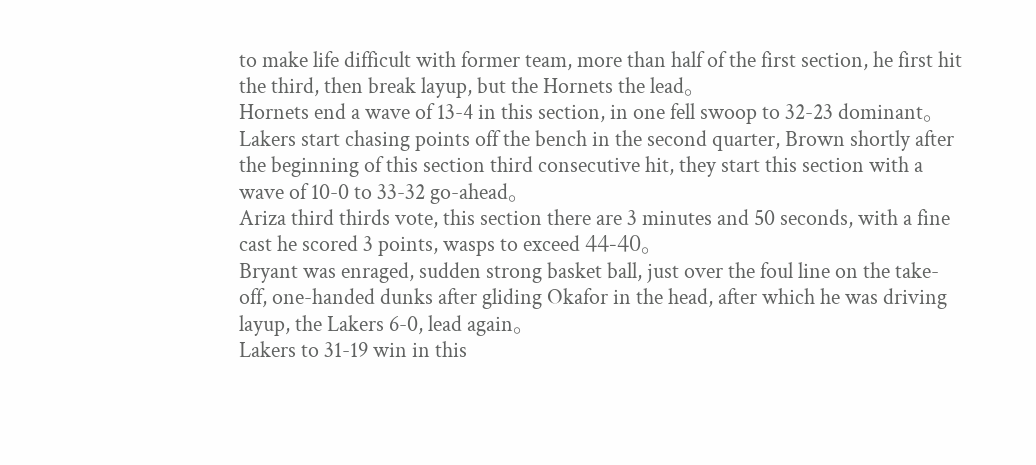to make life difficult with former team, more than half of the first section, he first hit the third, then break layup, but the Hornets the lead。
Hornets end a wave of 13-4 in this section, in one fell swoop to 32-23 dominant。   Lakers start chasing points off the bench in the second quarter, Brown shortly after the beginning of this section third consecutive hit, they start this section with a wave of 10-0 to 33-32 go-ahead。
Ariza third thirds vote, this section there are 3 minutes and 50 seconds, with a fine cast he scored 3 points, wasps to exceed 44-40。
Bryant was enraged, sudden strong basket ball, just over the foul line on the take-off, one-handed dunks after gliding Okafor in the head, after which he was driving layup, the Lakers 6-0, lead again。
Lakers to 31-19 win in this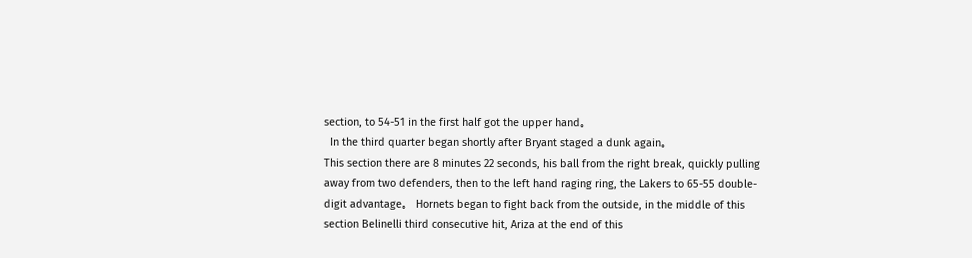section, to 54-51 in the first half got the upper hand。
  In the third quarter began shortly after Bryant staged a dunk again。
This section there are 8 minutes 22 seconds, his ball from the right break, quickly pulling away from two defenders, then to the left hand raging ring, the Lakers to 65-55 double-digit advantage。 Hornets began to fight back from the outside, in the middle of this section Belinelli third consecutive hit, Ariza at the end of this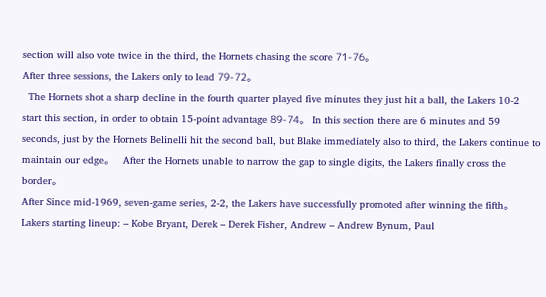section will also vote twice in the third, the Hornets chasing the score 71-76。
After three sessions, the Lakers only to lead 79-72。
  The Hornets shot a sharp decline in the fourth quarter played five minutes they just hit a ball, the Lakers 10-2 start this section, in order to obtain 15-point advantage 89-74。 In this section there are 6 minutes and 59 seconds, just by the Hornets Belinelli hit the second ball, but Blake immediately also to third, the Lakers continue to maintain our edge。   After the Hornets unable to narrow the gap to single digits, the Lakers finally cross the border。
After Since mid-1969, seven-game series, 2-2, the Lakers have successfully promoted after winning the fifth。   Lakers starting lineup: – Kobe Bryant, Derek – Derek Fisher, Andrew – Andrew Bynum, Paul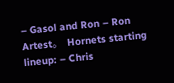– Gasol and Ron – Ron Artest。   Hornets starting lineup: – Chris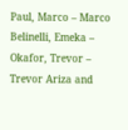Paul, Marco – Marco Belinelli, Emeka – Okafor, Trevor – Trevor Ariza and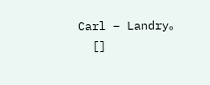Carl – Landry。
  []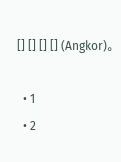[] [] [] [] (Angkor)。

  • 1
  • 2